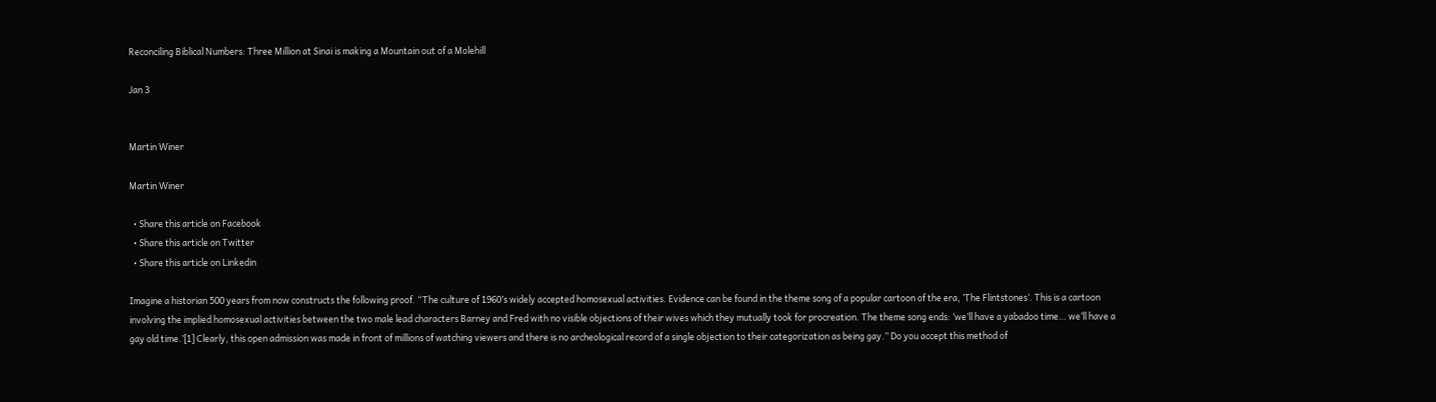Reconciling Biblical Numbers: Three Million at Sinai is making a Mountain out of a Molehill

Jan 3


Martin Winer

Martin Winer

  • Share this article on Facebook
  • Share this article on Twitter
  • Share this article on Linkedin

Imagine a historian 500 years from now constructs the following proof. “The culture of 1960’s widely accepted homosexual activities. Evidence can be found in the theme song of a popular cartoon of the era, ‘The Flintstones’. This is a cartoon involving the implied homosexual activities between the two male lead characters Barney and Fred with no visible objections of their wives which they mutually took for procreation. The theme song ends: ‘we’ll have a yabadoo time… we’ll have a gay old time.’[1] Clearly, this open admission was made in front of millions of watching viewers and there is no archeological record of a single objection to their categorization as being gay.” Do you accept this method of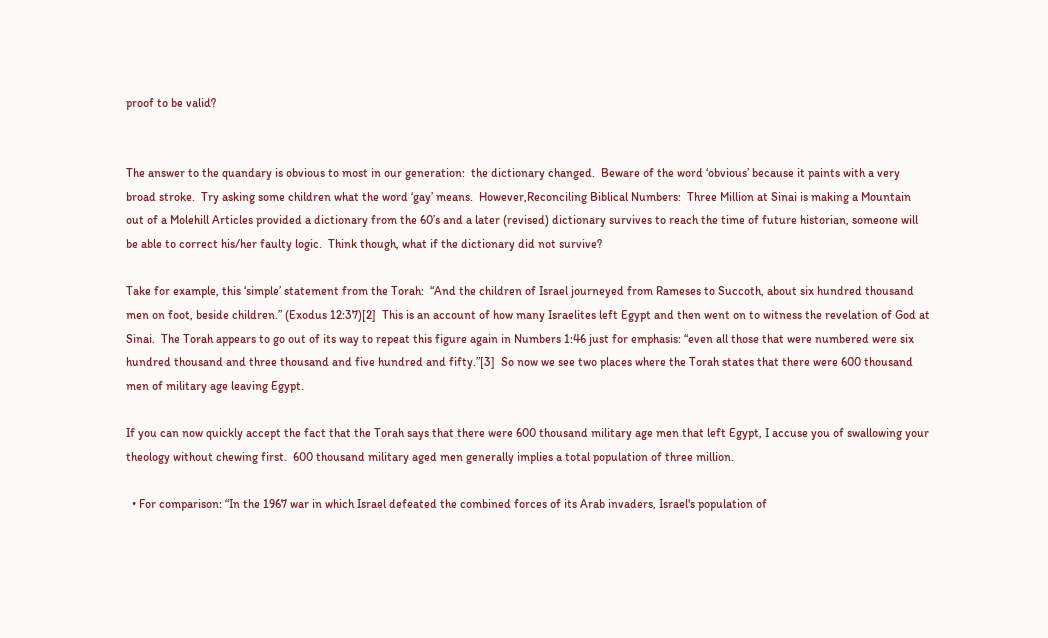proof to be valid?


The answer to the quandary is obvious to most in our generation:  the dictionary changed.  Beware of the word ‘obvious’ because it paints with a very broad stroke.  Try asking some children what the word ‘gay’ means.  However,Reconciling Biblical Numbers:  Three Million at Sinai is making a Mountain out of a Molehill Articles provided a dictionary from the 60’s and a later (revised) dictionary survives to reach the time of future historian, someone will be able to correct his/her faulty logic.  Think though, what if the dictionary did not survive?

Take for example, this ‘simple’ statement from the Torah:  “And the children of Israel journeyed from Rameses to Succoth, about six hundred thousand men on foot, beside children.” (Exodus 12:37)[2]  This is an account of how many Israelites left Egypt and then went on to witness the revelation of God at Sinai.  The Torah appears to go out of its way to repeat this figure again in Numbers 1:46 just for emphasis: “even all those that were numbered were six hundred thousand and three thousand and five hundred and fifty.”[3]  So now we see two places where the Torah states that there were 600 thousand men of military age leaving Egypt.

If you can now quickly accept the fact that the Torah says that there were 600 thousand military age men that left Egypt, I accuse you of swallowing your theology without chewing first.  600 thousand military aged men generally implies a total population of three million.

  • For comparison: “In the 1967 war in which Israel defeated the combined forces of its Arab invaders, Israel's population of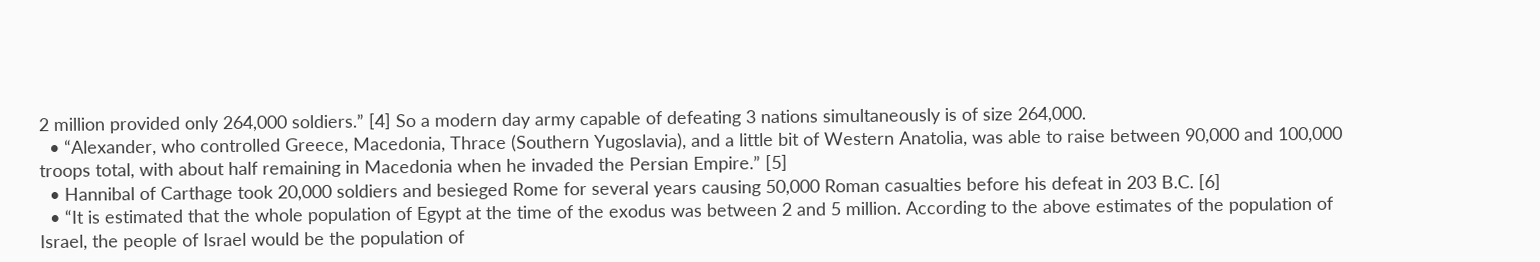2 million provided only 264,000 soldiers.” [4] So a modern day army capable of defeating 3 nations simultaneously is of size 264,000.
  • “Alexander, who controlled Greece, Macedonia, Thrace (Southern Yugoslavia), and a little bit of Western Anatolia, was able to raise between 90,000 and 100,000 troops total, with about half remaining in Macedonia when he invaded the Persian Empire.” [5]
  • Hannibal of Carthage took 20,000 soldiers and besieged Rome for several years causing 50,000 Roman casualties before his defeat in 203 B.C. [6]
  • “It is estimated that the whole population of Egypt at the time of the exodus was between 2 and 5 million. According to the above estimates of the population of Israel, the people of Israel would be the population of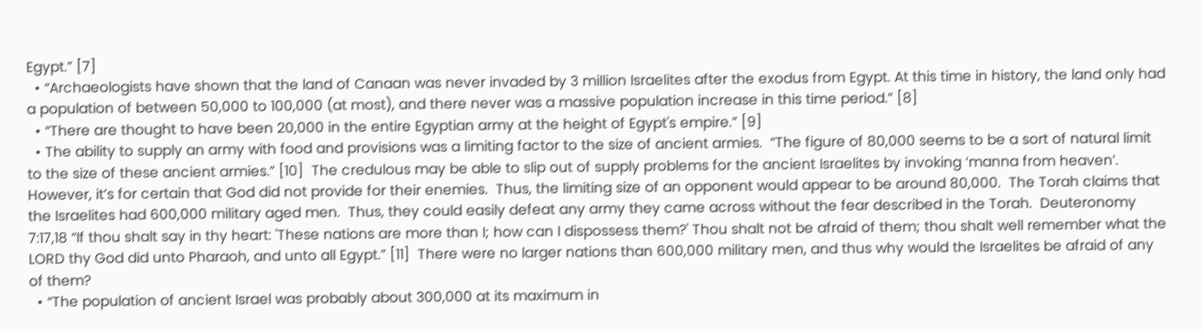Egypt.” [7]
  • “Archaeologists have shown that the land of Canaan was never invaded by 3 million Israelites after the exodus from Egypt. At this time in history, the land only had a population of between 50,000 to 100,000 (at most), and there never was a massive population increase in this time period.” [8]
  • “There are thought to have been 20,000 in the entire Egyptian army at the height of Egypt's empire.” [9]
  • The ability to supply an army with food and provisions was a limiting factor to the size of ancient armies.  “The figure of 80,000 seems to be a sort of natural limit to the size of these ancient armies.” [10]  The credulous may be able to slip out of supply problems for the ancient Israelites by invoking ‘manna from heaven’. However, it’s for certain that God did not provide for their enemies.  Thus, the limiting size of an opponent would appear to be around 80,000.  The Torah claims that the Israelites had 600,000 military aged men.  Thus, they could easily defeat any army they came across without the fear described in the Torah.  Deuteronomy 7:17,18 “If thou shalt say in thy heart: 'These nations are more than I; how can I dispossess them?' Thou shalt not be afraid of them; thou shalt well remember what the LORD thy God did unto Pharaoh, and unto all Egypt.” [11]  There were no larger nations than 600,000 military men, and thus why would the Israelites be afraid of any of them?
  • “The population of ancient Israel was probably about 300,000 at its maximum in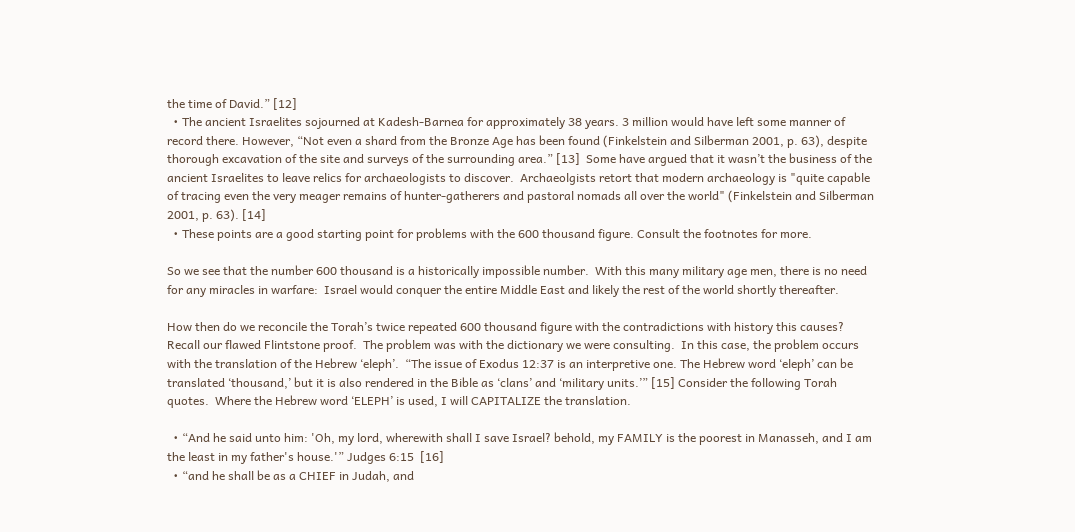the time of David.” [12]
  • The ancient Israelites sojourned at Kadesh-Barnea for approximately 38 years. 3 million would have left some manner of record there. However, “Not even a shard from the Bronze Age has been found (Finkelstein and Silberman 2001, p. 63), despite thorough excavation of the site and surveys of the surrounding area.” [13]  Some have argued that it wasn’t the business of the ancient Israelites to leave relics for archaeologists to discover.  Archaeolgists retort that modern archaeology is "quite capable of tracing even the very meager remains of hunter-gatherers and pastoral nomads all over the world" (Finkelstein and Silberman 2001, p. 63). [14]
  • These points are a good starting point for problems with the 600 thousand figure. Consult the footnotes for more.

So we see that the number 600 thousand is a historically impossible number.  With this many military age men, there is no need for any miracles in warfare:  Israel would conquer the entire Middle East and likely the rest of the world shortly thereafter.

How then do we reconcile the Torah’s twice repeated 600 thousand figure with the contradictions with history this causes?  Recall our flawed Flintstone proof.  The problem was with the dictionary we were consulting.  In this case, the problem occurs with the translation of the Hebrew ‘eleph’.  “The issue of Exodus 12:37 is an interpretive one. The Hebrew word ‘eleph’ can be translated ‘thousand,’ but it is also rendered in the Bible as ‘clans’ and ‘military units.’” [15] Consider the following Torah quotes.  Where the Hebrew word ‘ELEPH’ is used, I will CAPITALIZE the translation.

  • “And he said unto him: 'Oh, my lord, wherewith shall I save Israel? behold, my FAMILY is the poorest in Manasseh, and I am the least in my father's house.'” Judges 6:15  [16]
  • “and he shall be as a CHIEF in Judah, and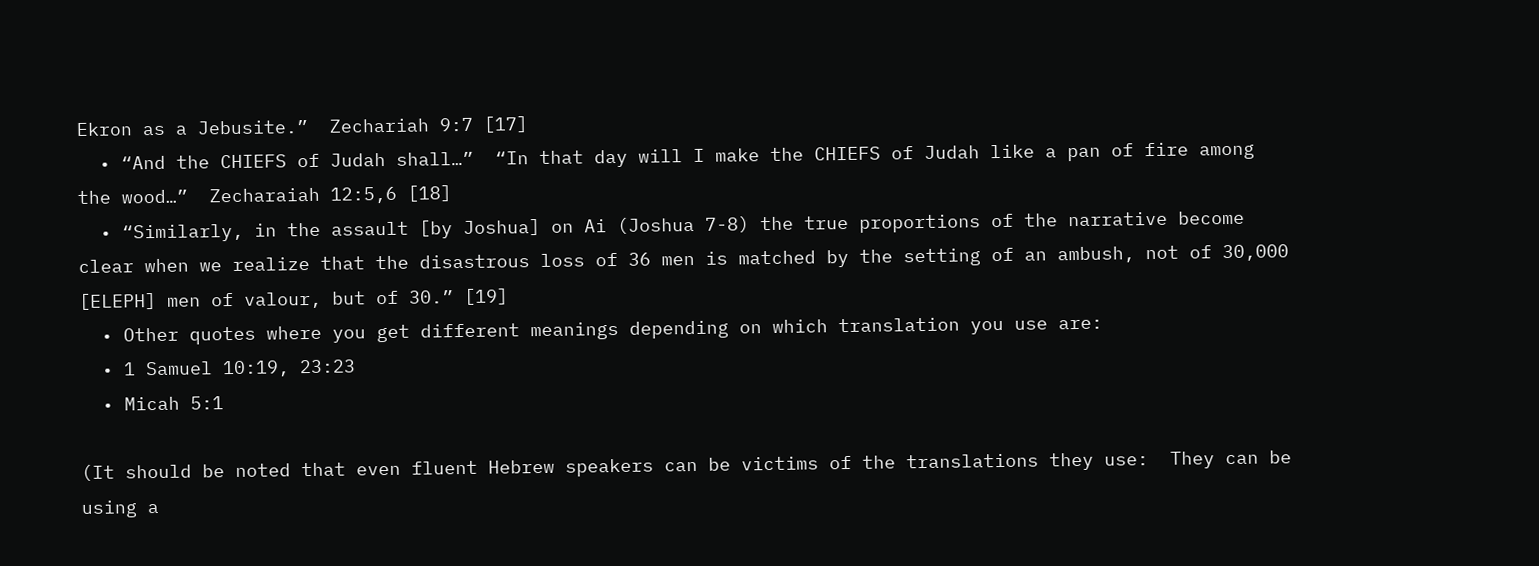Ekron as a Jebusite.”  Zechariah 9:7 [17]
  • “And the CHIEFS of Judah shall…”  “In that day will I make the CHIEFS of Judah like a pan of fire among the wood…”  Zecharaiah 12:5,6 [18]
  • “Similarly, in the assault [by Joshua] on Ai (Joshua 7-8) the true proportions of the narrative become clear when we realize that the disastrous loss of 36 men is matched by the setting of an ambush, not of 30,000 [ELEPH] men of valour, but of 30.” [19]
  • Other quotes where you get different meanings depending on which translation you use are:
  • 1 Samuel 10:19, 23:23
  • Micah 5:1

(It should be noted that even fluent Hebrew speakers can be victims of the translations they use:  They can be using a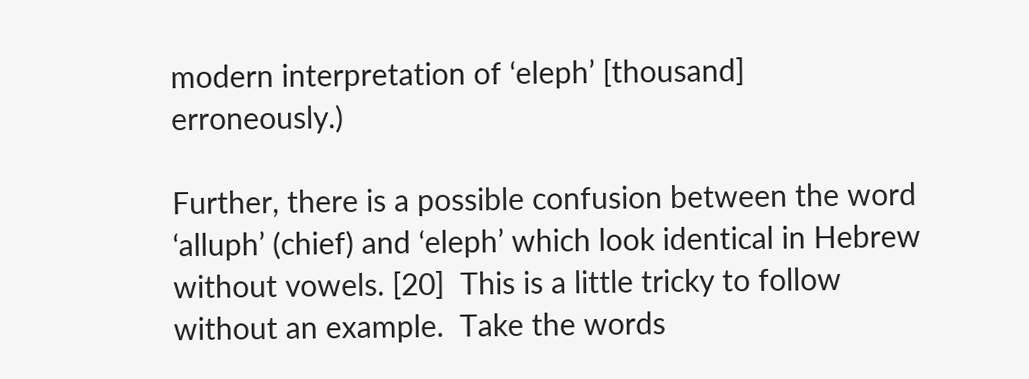modern interpretation of ‘eleph’ [thousand] erroneously.)

Further, there is a possible confusion between the word ‘alluph’ (chief) and ‘eleph’ which look identical in Hebrew without vowels. [20]  This is a little tricky to follow without an example.  Take the words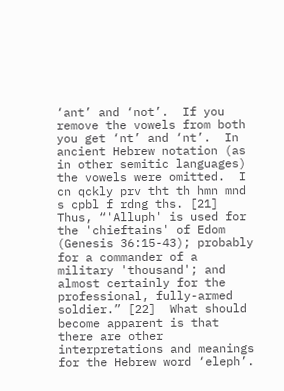‘ant’ and ‘not’.  If you remove the vowels from both you get ‘nt’ and ‘nt’.  In ancient Hebrew notation (as in other semitic languages) the vowels were omitted.  I cn qckly prv tht th hmn mnd s cpbl f rdng ths. [21] Thus, “'Alluph' is used for the 'chieftains' of Edom (Genesis 36:15-43); probably for a commander of a military 'thousand'; and almost certainly for the professional, fully-armed soldier.” [22]  What should become apparent is that there are other interpretations and meanings for the Hebrew word ‘eleph’.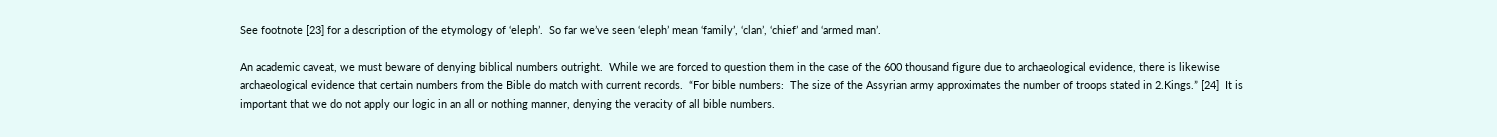See footnote [23] for a description of the etymology of ‘eleph’.  So far we’ve seen ‘eleph’ mean ‘family’, ‘clan’, ‘chief’ and ‘armed man’.

An academic caveat, we must beware of denying biblical numbers outright.  While we are forced to question them in the case of the 600 thousand figure due to archaeological evidence, there is likewise archaeological evidence that certain numbers from the Bible do match with current records.  “For bible numbers:  The size of the Assyrian army approximates the number of troops stated in 2.Kings.” [24]  It is important that we do not apply our logic in an all or nothing manner, denying the veracity of all bible numbers.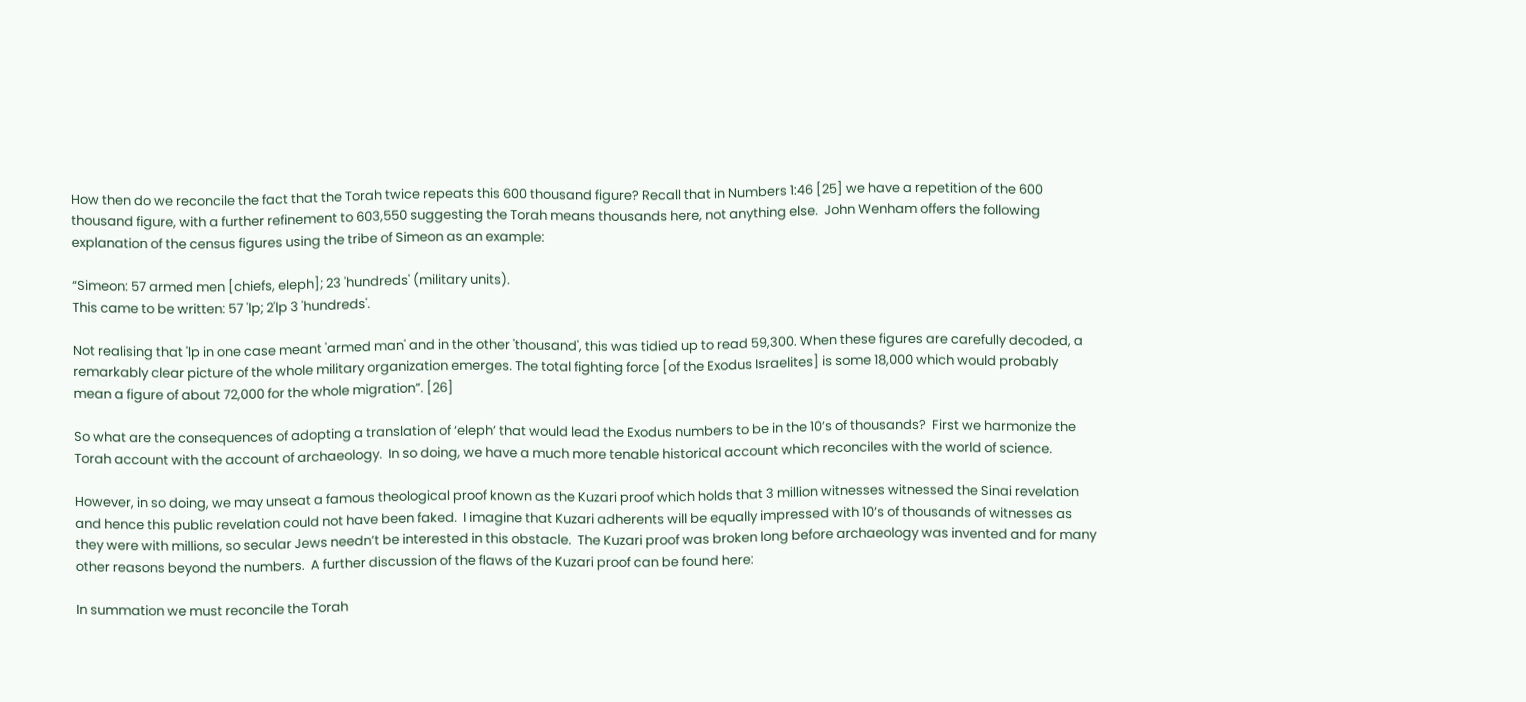How then do we reconcile the fact that the Torah twice repeats this 600 thousand figure? Recall that in Numbers 1:46 [25] we have a repetition of the 600 thousand figure, with a further refinement to 603,550 suggesting the Torah means thousands here, not anything else.  John Wenham offers the following explanation of the census figures using the tribe of Simeon as an example:

“Simeon: 57 armed men [chiefs, eleph]; 23 'hundreds' (military units).
This came to be written: 57 'lp; 2'lp 3 'hundreds'.

Not realising that 'lp in one case meant 'armed man' and in the other 'thousand', this was tidied up to read 59,300. When these figures are carefully decoded, a remarkably clear picture of the whole military organization emerges. The total fighting force [of the Exodus Israelites] is some 18,000 which would probably mean a figure of about 72,000 for the whole migration”. [26]

So what are the consequences of adopting a translation of ‘eleph’ that would lead the Exodus numbers to be in the 10’s of thousands?  First we harmonize the Torah account with the account of archaeology.  In so doing, we have a much more tenable historical account which reconciles with the world of science.

However, in so doing, we may unseat a famous theological proof known as the Kuzari proof which holds that 3 million witnesses witnessed the Sinai revelation and hence this public revelation could not have been faked.  I imagine that Kuzari adherents will be equally impressed with 10’s of thousands of witnesses as they were with millions, so secular Jews needn’t be interested in this obstacle.  The Kuzari proof was broken long before archaeology was invented and for many other reasons beyond the numbers.  A further discussion of the flaws of the Kuzari proof can be found here:

In summation we must reconcile the Torah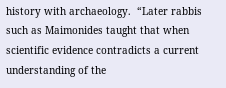history with archaeology.  “Later rabbis such as Maimonides taught that when scientific evidence contradicts a current understanding of the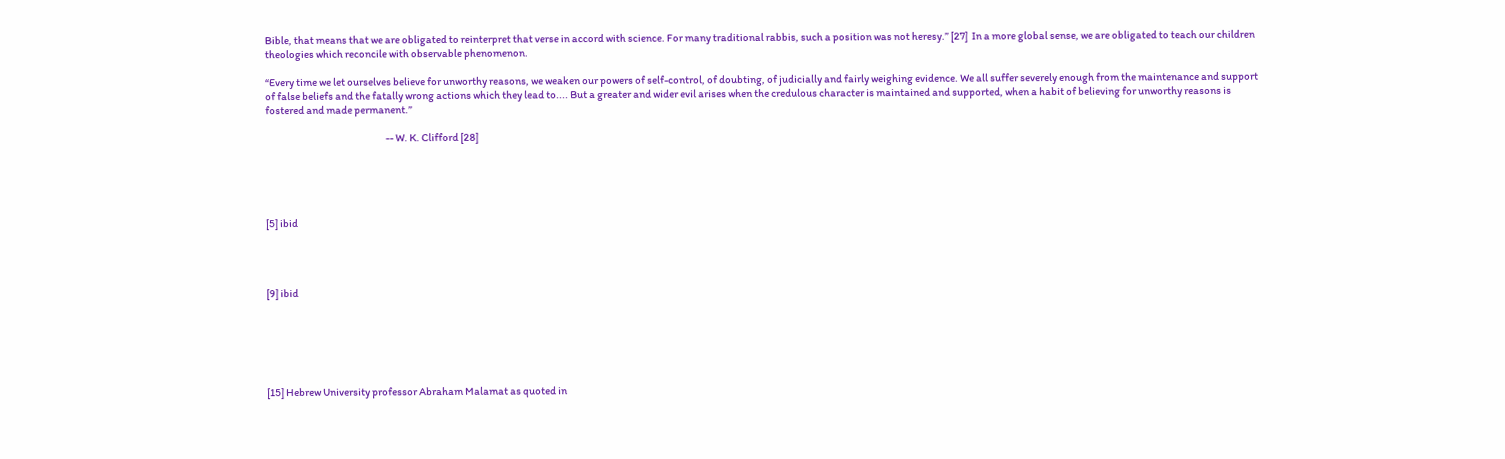Bible, that means that we are obligated to reinterpret that verse in accord with science. For many traditional rabbis, such a position was not heresy.” [27]  In a more global sense, we are obligated to teach our children theologies which reconcile with observable phenomenon.

“Every time we let ourselves believe for unworthy reasons, we weaken our powers of self-control, of doubting, of judicially and fairly weighing evidence. We all suffer severely enough from the maintenance and support of false beliefs and the fatally wrong actions which they lead to.... But a greater and wider evil arises when the credulous character is maintained and supported, when a habit of believing for unworthy reasons is fostered and made permanent.”

                                                            -- W. K. Clifford [28]





[5] ibid




[9] ibid






[15] Hebrew University professor Abraham Malamat as quoted in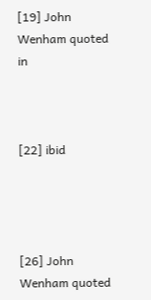[19] John Wenham quoted in



[22] ibid




[26] John Wenham quoted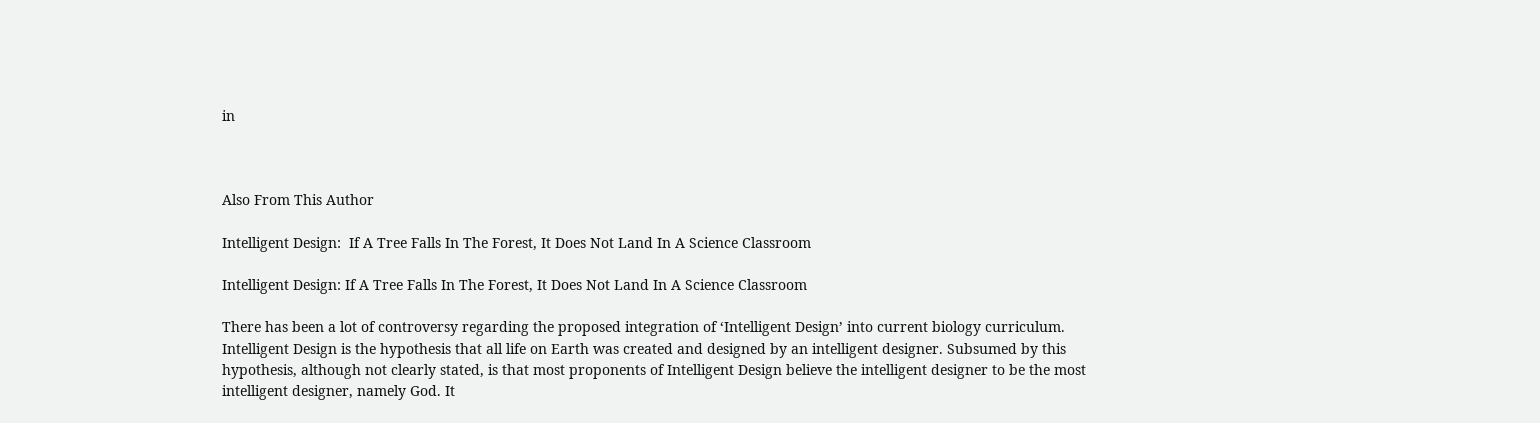in



Also From This Author

Intelligent Design:  If A Tree Falls In The Forest, It Does Not Land In A Science Classroom

Intelligent Design: If A Tree Falls In The Forest, It Does Not Land In A Science Classroom

There has been a lot of controversy regarding the proposed integration of ‘Intelligent Design’ into current biology curriculum. Intelligent Design is the hypothesis that all life on Earth was created and designed by an intelligent designer. Subsumed by this hypothesis, although not clearly stated, is that most proponents of Intelligent Design believe the intelligent designer to be the most intelligent designer, namely God. It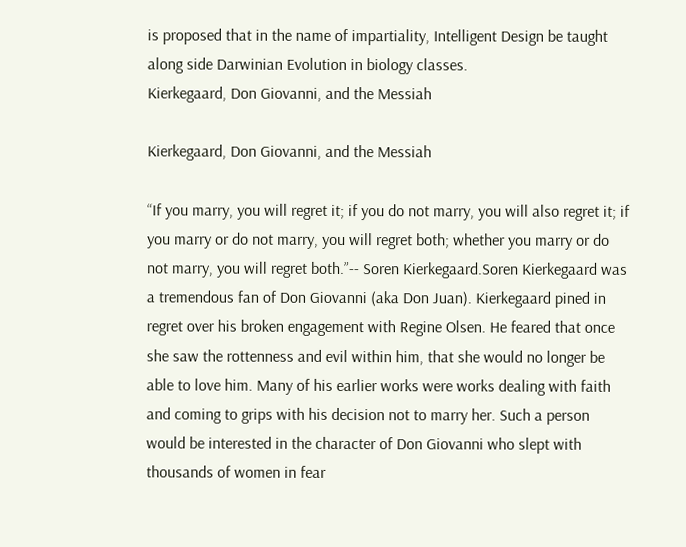is proposed that in the name of impartiality, Intelligent Design be taught along side Darwinian Evolution in biology classes.
Kierkegaard, Don Giovanni, and the Messiah

Kierkegaard, Don Giovanni, and the Messiah

“If you marry, you will regret it; if you do not marry, you will also regret it; if you marry or do not marry, you will regret both; whether you marry or do not marry, you will regret both.”-- Soren Kierkegaard.Soren Kierkegaard was a tremendous fan of Don Giovanni (aka Don Juan). Kierkegaard pined in regret over his broken engagement with Regine Olsen. He feared that once she saw the rottenness and evil within him, that she would no longer be able to love him. Many of his earlier works were works dealing with faith and coming to grips with his decision not to marry her. Such a person would be interested in the character of Don Giovanni who slept with thousands of women in fear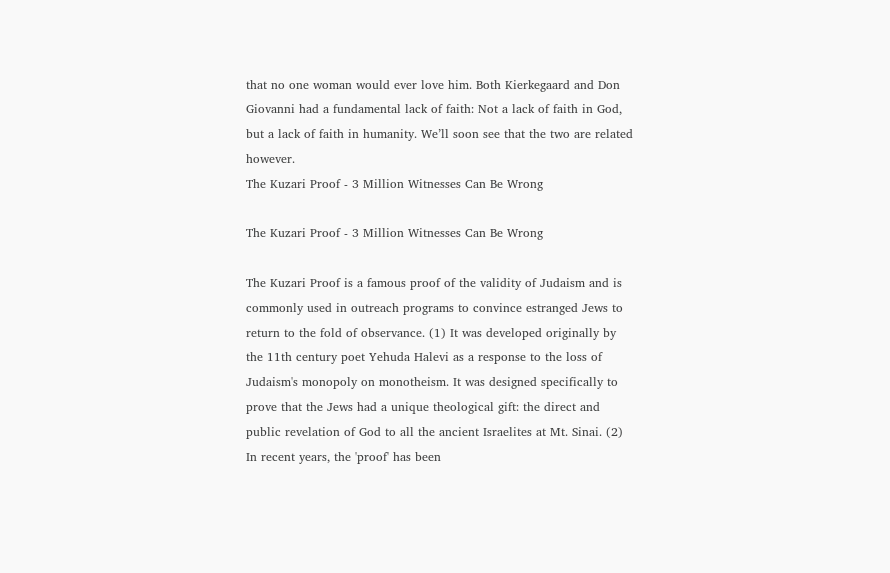that no one woman would ever love him. Both Kierkegaard and Don Giovanni had a fundamental lack of faith: Not a lack of faith in God, but a lack of faith in humanity. We’ll soon see that the two are related however.
The Kuzari Proof - 3 Million Witnesses Can Be Wrong

The Kuzari Proof - 3 Million Witnesses Can Be Wrong

The Kuzari Proof is a famous proof of the validity of Judaism and is commonly used in outreach programs to convince estranged Jews to return to the fold of observance. (1) It was developed originally by the 11th century poet Yehuda Halevi as a response to the loss of Judaism's monopoly on monotheism. It was designed specifically to prove that the Jews had a unique theological gift: the direct and public revelation of God to all the ancient Israelites at Mt. Sinai. (2) In recent years, the 'proof' has been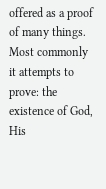offered as a proof of many things. Most commonly it attempts to prove: the existence of God, His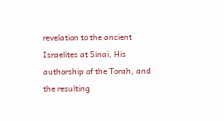revelation to the ancient Israelites at Sinai, His authorship of the Torah, and the resulting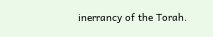inerrancy of the Torah.